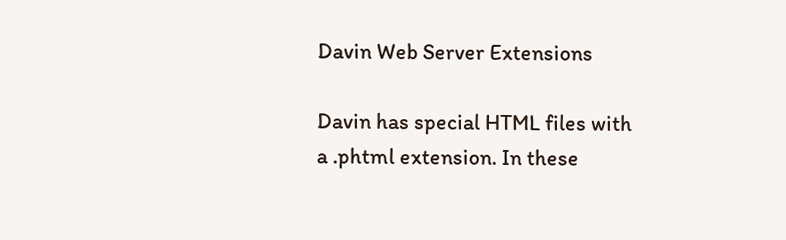Davin Web Server Extensions

Davin has special HTML files with a .phtml extension. In these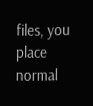files, you place normal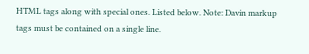HTML tags along with special ones. Listed below. Note: Davin markup tags must be contained on a single line.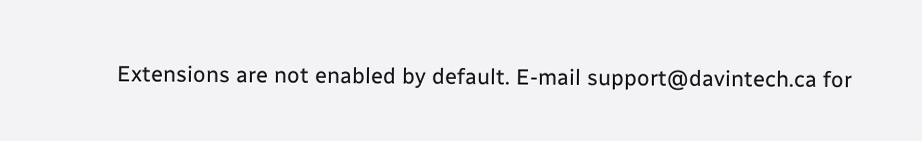Extensions are not enabled by default. E-mail support@davintech.ca for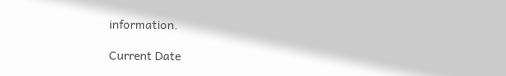information.

Current Date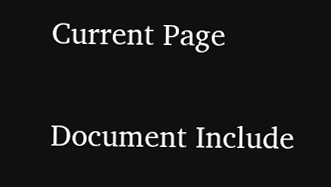Current Page

Document Include